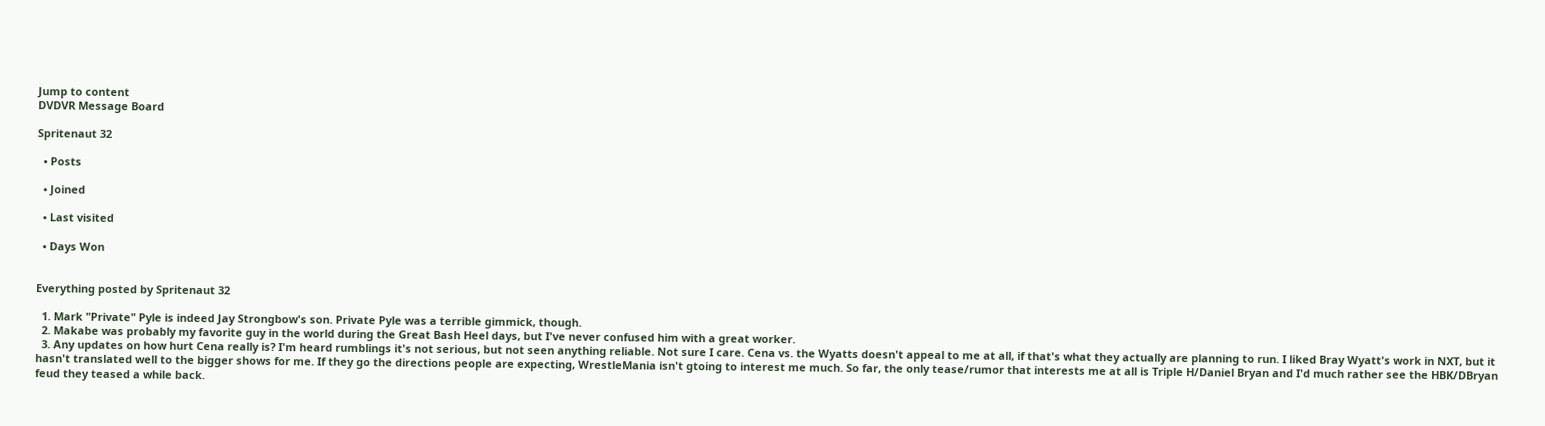Jump to content
DVDVR Message Board

Spritenaut 32

  • Posts

  • Joined

  • Last visited

  • Days Won


Everything posted by Spritenaut 32

  1. Mark "Private" Pyle is indeed Jay Strongbow's son. Private Pyle was a terrible gimmick, though.
  2. Makabe was probably my favorite guy in the world during the Great Bash Heel days, but I've never confused him with a great worker.
  3. Any updates on how hurt Cena really is? I'm heard rumblings it's not serious, but not seen anything reliable. Not sure I care. Cena vs. the Wyatts doesn't appeal to me at all, if that's what they actually are planning to run. I liked Bray Wyatt's work in NXT, but it hasn't translated well to the bigger shows for me. If they go the directions people are expecting, WrestleMania isn't gtoing to interest me much. So far, the only tease/rumor that interests me at all is Triple H/Daniel Bryan and I'd much rather see the HBK/DBryan feud they teased a while back.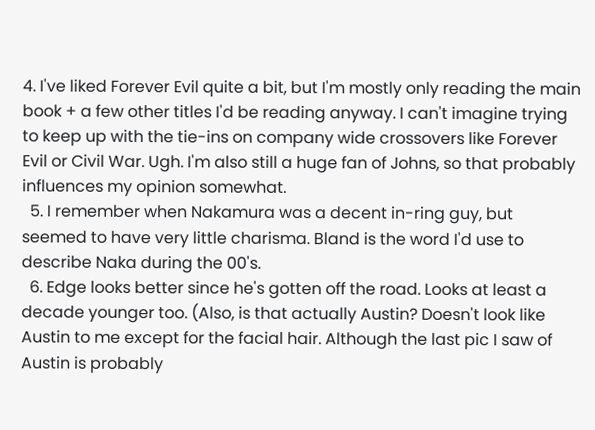4. I've liked Forever Evil quite a bit, but I'm mostly only reading the main book + a few other titles I'd be reading anyway. I can't imagine trying to keep up with the tie-ins on company wide crossovers like Forever Evil or Civil War. Ugh. I'm also still a huge fan of Johns, so that probably influences my opinion somewhat.
  5. I remember when Nakamura was a decent in-ring guy, but seemed to have very little charisma. Bland is the word I'd use to describe Naka during the 00's.
  6. Edge looks better since he's gotten off the road. Looks at least a decade younger too. (Also, is that actually Austin? Doesn't look like Austin to me except for the facial hair. Although the last pic I saw of Austin is probably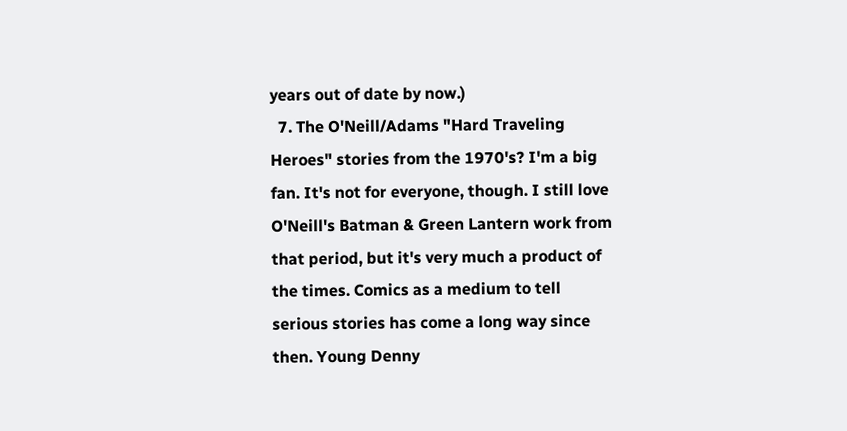years out of date by now.)
  7. The O'Neill/Adams "Hard Traveling Heroes" stories from the 1970's? I'm a big fan. It's not for everyone, though. I still love O'Neill's Batman & Green Lantern work from that period, but it's very much a product of the times. Comics as a medium to tell serious stories has come a long way since then. Young Denny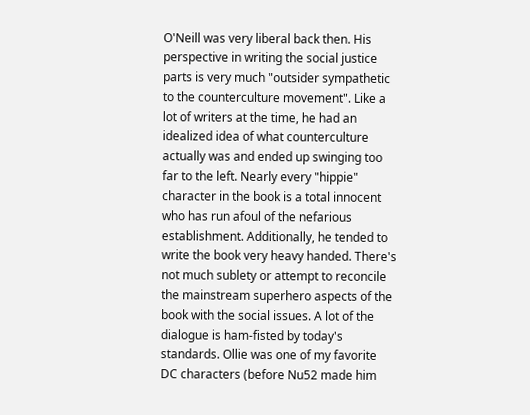O'Neill was very liberal back then. His perspective in writing the social justice parts is very much "outsider sympathetic to the counterculture movement". Like a lot of writers at the time, he had an idealized idea of what counterculture actually was and ended up swinging too far to the left. Nearly every "hippie" character in the book is a total innocent who has run afoul of the nefarious establishment. Additionally, he tended to write the book very heavy handed. There's not much sublety or attempt to reconcile the mainstream superhero aspects of the book with the social issues. A lot of the dialogue is ham-fisted by today's standards. Ollie was one of my favorite DC characters (before Nu52 made him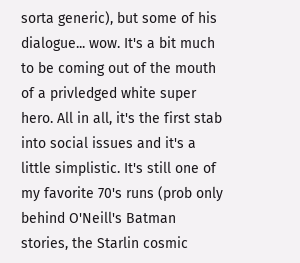sorta generic), but some of his dialogue... wow. It's a bit much to be coming out of the mouth of a privledged white super hero. All in all, it's the first stab into social issues and it's a little simplistic. It's still one of my favorite 70's runs (prob only behind O'Neill's Batman stories, the Starlin cosmic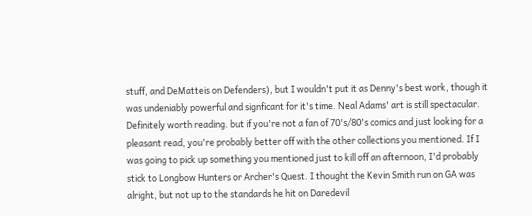stuff, and DeMatteis on Defenders), but I wouldn't put it as Denny's best work, though it was undeniably powerful and signficant for it's time. Neal Adams' art is still spectacular. Definitely worth reading. but if you're not a fan of 70's/80's comics and just looking for a pleasant read, you're probably better off with the other collections you mentioned. If I was going to pick up something you mentioned just to kill off an afternoon, I'd probably stick to Longbow Hunters or Archer's Quest. I thought the Kevin Smith run on GA was alright, but not up to the standards he hit on Daredevil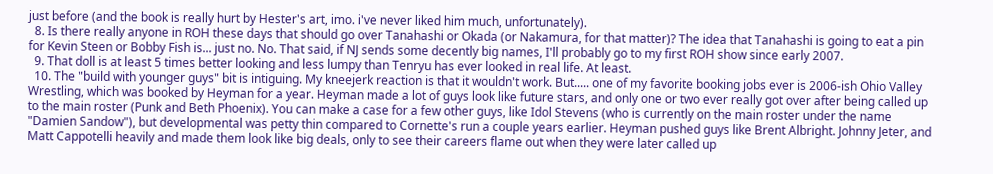just before (and the book is really hurt by Hester's art, imo. i've never liked him much, unfortunately).
  8. Is there really anyone in ROH these days that should go over Tanahashi or Okada (or Nakamura, for that matter)? The idea that Tanahashi is going to eat a pin for Kevin Steen or Bobby Fish is... just no. No. That said, if NJ sends some decently big names, I'll probably go to my first ROH show since early 2007.
  9. That doll is at least 5 times better looking and less lumpy than Tenryu has ever looked in real life. At least.
  10. The "build with younger guys" bit is intiguing. My kneejerk reaction is that it wouldn't work. But..... one of my favorite booking jobs ever is 2006-ish Ohio Valley Wrestling, which was booked by Heyman for a year. Heyman made a lot of guys look like future stars, and only one or two ever really got over after being called up to the main roster (Punk and Beth Phoenix). You can make a case for a few other guys, like Idol Stevens (who is currently on the main roster under the name "Damien Sandow"), but developmental was petty thin compared to Cornette's run a couple years earlier. Heyman pushed guys like Brent Albright. Johnny Jeter, and Matt Cappotelli heavily and made them look like big deals, only to see their careers flame out when they were later called up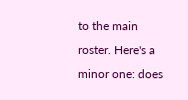to the main roster. Here's a minor one: does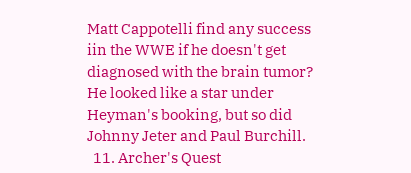Matt Cappotelli find any success iin the WWE if he doesn't get diagnosed with the brain tumor? He looked like a star under Heyman's booking, but so did Johnny Jeter and Paul Burchill.
  11. Archer's Quest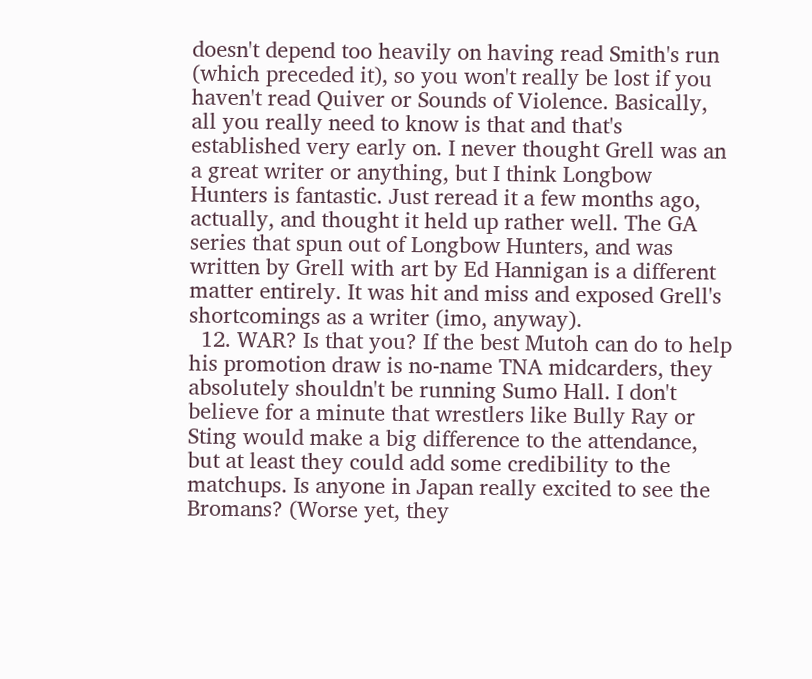doesn't depend too heavily on having read Smith's run (which preceded it), so you won't really be lost if you haven't read Quiver or Sounds of Violence. Basically, all you really need to know is that and that's established very early on. I never thought Grell was an a great writer or anything, but I think Longbow Hunters is fantastic. Just reread it a few months ago, actually, and thought it held up rather well. The GA series that spun out of Longbow Hunters, and was written by Grell with art by Ed Hannigan is a different matter entirely. It was hit and miss and exposed Grell's shortcomings as a writer (imo, anyway).
  12. WAR? Is that you? If the best Mutoh can do to help his promotion draw is no-name TNA midcarders, they absolutely shouldn't be running Sumo Hall. I don't believe for a minute that wrestlers like Bully Ray or Sting would make a big difference to the attendance, but at least they could add some credibility to the matchups. Is anyone in Japan really excited to see the Bromans? (Worse yet, they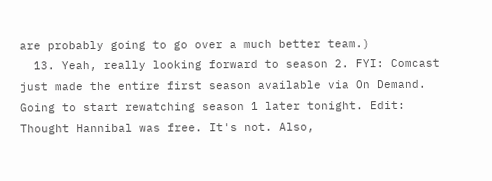are probably going to go over a much better team.)
  13. Yeah, really looking forward to season 2. FYI: Comcast just made the entire first season available via On Demand. Going to start rewatching season 1 later tonight. Edit: Thought Hannibal was free. It's not. Also,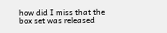how did I miss that the box set was released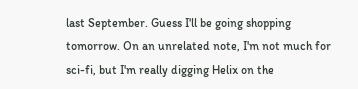last September. Guess I'll be going shopping tomorrow. On an unrelated note, I'm not much for sci-fi, but I'm really digging Helix on the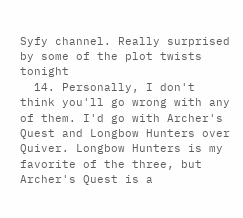Syfy channel. Really surprised by some of the plot twists tonight
  14. Personally, I don't think you'll go wrong with any of them. I'd go with Archer's Quest and Longbow Hunters over Quiver. Longbow Hunters is my favorite of the three, but Archer's Quest is a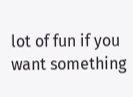lot of fun if you want something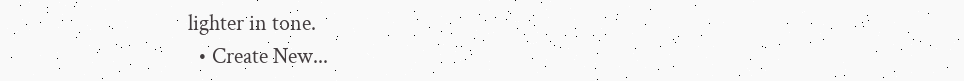lighter in tone.
  • Create New...